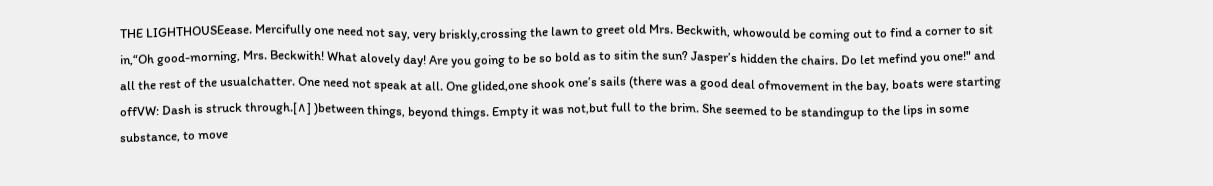THE LIGHTHOUSEease. Mercifully one need not say, very briskly,crossing the lawn to greet old Mrs. Beckwith, whowould be coming out to find a corner to sit in,“Oh good-morning, Mrs. Beckwith! What alovely day! Are you going to be so bold as to sitin the sun? Jasper’s hidden the chairs. Do let mefind you one!" and all the rest of the usualchatter. One need not speak at all. One glided,one shook one’s sails (there was a good deal ofmovement in the bay, boats were starting offVW: Dash is struck through.[∧] )between things, beyond things. Empty it was not,but full to the brim. She seemed to be standingup to the lips in some substance, to move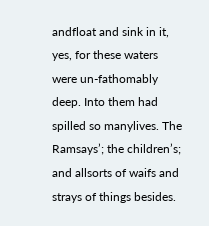andfloat and sink in it, yes, for these waters were un-fathomably deep. Into them had spilled so manylives. The Ramsays’; the children’s; and allsorts of waifs and strays of things besides.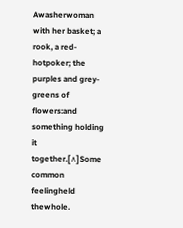Awasherwoman with her basket; a rook, a red-hotpoker; the purples and grey-greens of flowers:and something holding it together.[∧]Some common feelingheld thewhole.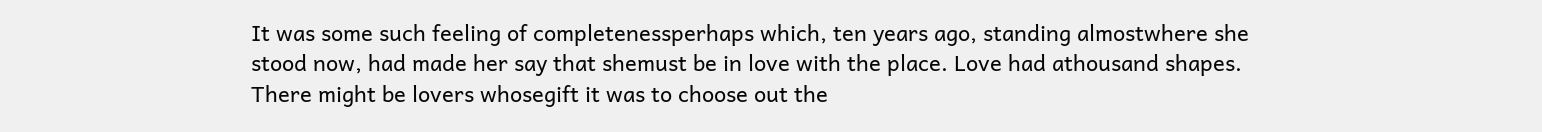It was some such feeling of completenessperhaps which, ten years ago, standing almostwhere she stood now, had made her say that shemust be in love with the place. Love had athousand shapes. There might be lovers whosegift it was to choose out the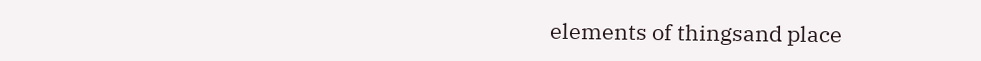elements of thingsand place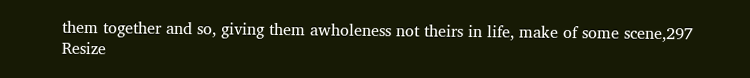them together and so, giving them awholeness not theirs in life, make of some scene,297
Resize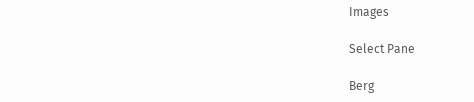Images

Select Pane

Berg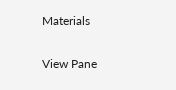Materials

View Pane